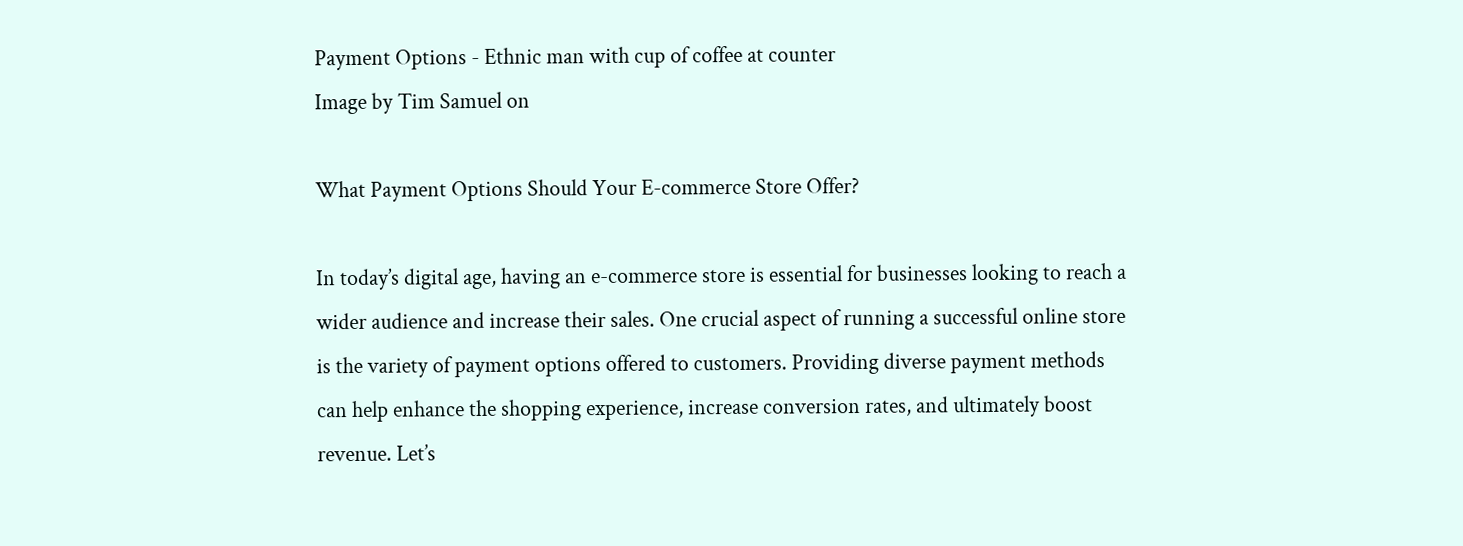Payment Options - Ethnic man with cup of coffee at counter
Image by Tim Samuel on

What Payment Options Should Your E-commerce Store Offer?

In today’s digital age, having an e-commerce store is essential for businesses looking to reach a wider audience and increase their sales. One crucial aspect of running a successful online store is the variety of payment options offered to customers. Providing diverse payment methods can help enhance the shopping experience, increase conversion rates, and ultimately boost revenue. Let’s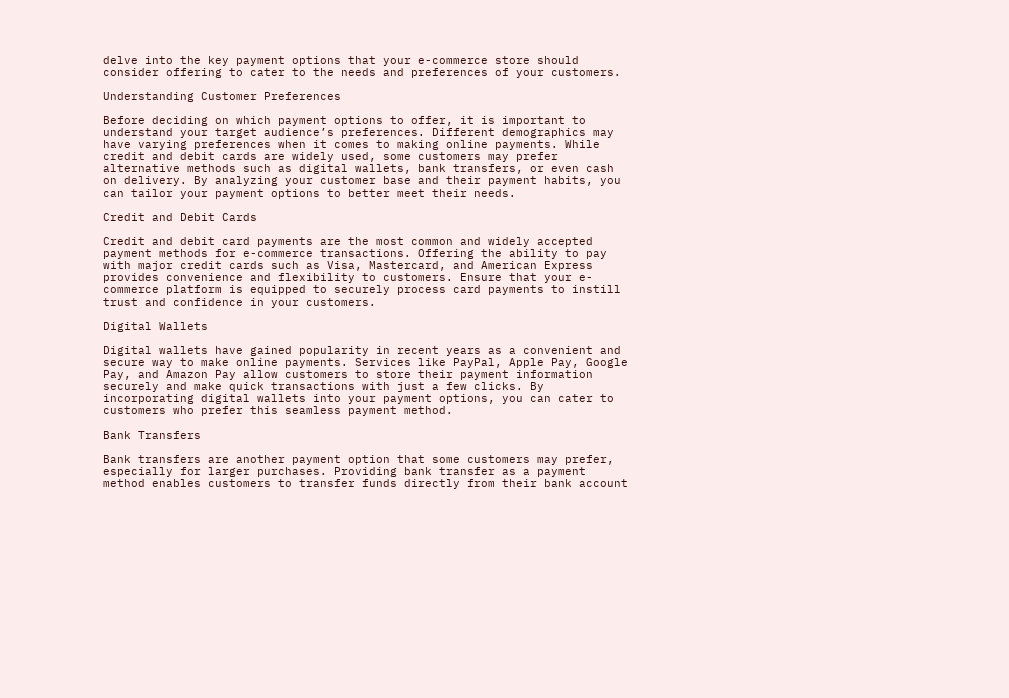delve into the key payment options that your e-commerce store should consider offering to cater to the needs and preferences of your customers.

Understanding Customer Preferences

Before deciding on which payment options to offer, it is important to understand your target audience’s preferences. Different demographics may have varying preferences when it comes to making online payments. While credit and debit cards are widely used, some customers may prefer alternative methods such as digital wallets, bank transfers, or even cash on delivery. By analyzing your customer base and their payment habits, you can tailor your payment options to better meet their needs.

Credit and Debit Cards

Credit and debit card payments are the most common and widely accepted payment methods for e-commerce transactions. Offering the ability to pay with major credit cards such as Visa, Mastercard, and American Express provides convenience and flexibility to customers. Ensure that your e-commerce platform is equipped to securely process card payments to instill trust and confidence in your customers.

Digital Wallets

Digital wallets have gained popularity in recent years as a convenient and secure way to make online payments. Services like PayPal, Apple Pay, Google Pay, and Amazon Pay allow customers to store their payment information securely and make quick transactions with just a few clicks. By incorporating digital wallets into your payment options, you can cater to customers who prefer this seamless payment method.

Bank Transfers

Bank transfers are another payment option that some customers may prefer, especially for larger purchases. Providing bank transfer as a payment method enables customers to transfer funds directly from their bank account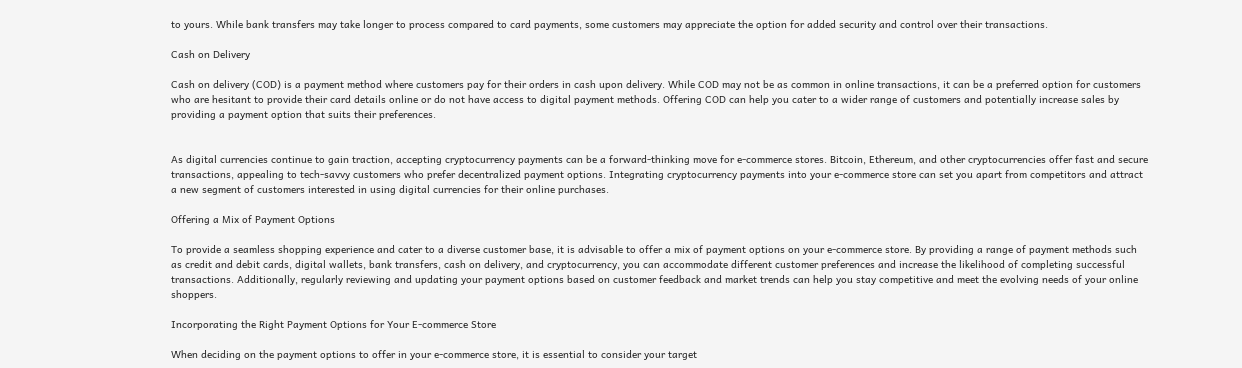to yours. While bank transfers may take longer to process compared to card payments, some customers may appreciate the option for added security and control over their transactions.

Cash on Delivery

Cash on delivery (COD) is a payment method where customers pay for their orders in cash upon delivery. While COD may not be as common in online transactions, it can be a preferred option for customers who are hesitant to provide their card details online or do not have access to digital payment methods. Offering COD can help you cater to a wider range of customers and potentially increase sales by providing a payment option that suits their preferences.


As digital currencies continue to gain traction, accepting cryptocurrency payments can be a forward-thinking move for e-commerce stores. Bitcoin, Ethereum, and other cryptocurrencies offer fast and secure transactions, appealing to tech-savvy customers who prefer decentralized payment options. Integrating cryptocurrency payments into your e-commerce store can set you apart from competitors and attract a new segment of customers interested in using digital currencies for their online purchases.

Offering a Mix of Payment Options

To provide a seamless shopping experience and cater to a diverse customer base, it is advisable to offer a mix of payment options on your e-commerce store. By providing a range of payment methods such as credit and debit cards, digital wallets, bank transfers, cash on delivery, and cryptocurrency, you can accommodate different customer preferences and increase the likelihood of completing successful transactions. Additionally, regularly reviewing and updating your payment options based on customer feedback and market trends can help you stay competitive and meet the evolving needs of your online shoppers.

Incorporating the Right Payment Options for Your E-commerce Store

When deciding on the payment options to offer in your e-commerce store, it is essential to consider your target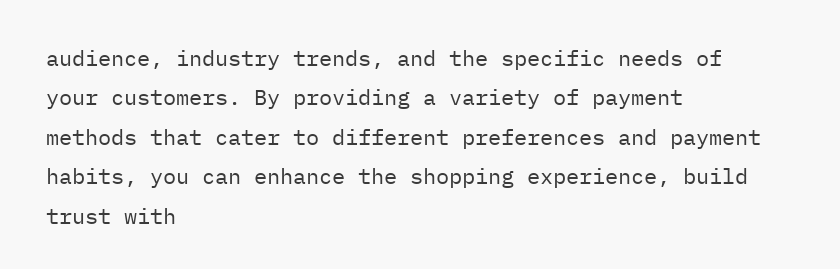audience, industry trends, and the specific needs of your customers. By providing a variety of payment methods that cater to different preferences and payment habits, you can enhance the shopping experience, build trust with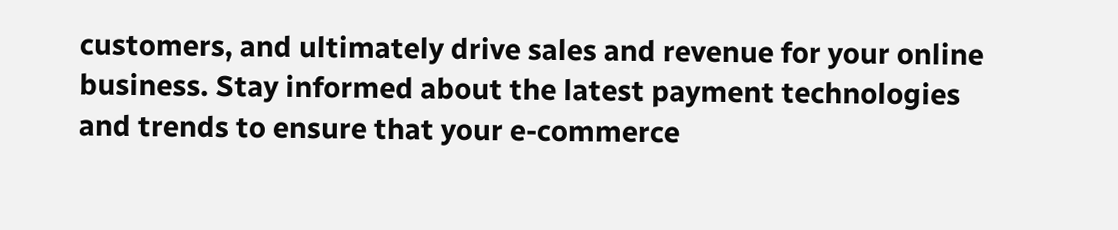customers, and ultimately drive sales and revenue for your online business. Stay informed about the latest payment technologies and trends to ensure that your e-commerce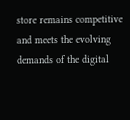store remains competitive and meets the evolving demands of the digital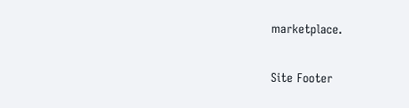marketplace.

Site Footer